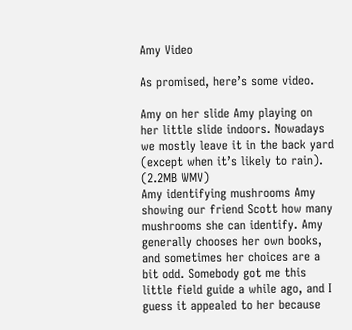Amy Video

As promised, here’s some video.

Amy on her slide Amy playing on her little slide indoors. Nowadays we mostly leave it in the back yard (except when it’s likely to rain). (2.2MB WMV)
Amy identifying mushrooms Amy showing our friend Scott how many mushrooms she can identify. Amy generally chooses her own books, and sometimes her choices are a bit odd. Somebody got me this little field guide a while ago, and I guess it appealed to her because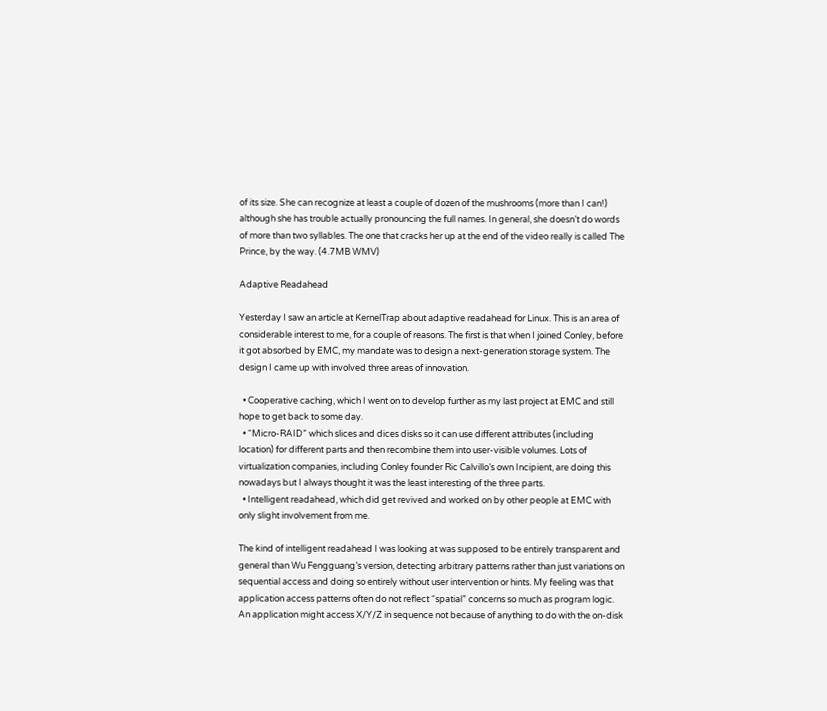of its size. She can recognize at least a couple of dozen of the mushrooms (more than I can!) although she has trouble actually pronouncing the full names. In general, she doesn’t do words of more than two syllables. The one that cracks her up at the end of the video really is called The Prince, by the way. (4.7MB WMV)

Adaptive Readahead

Yesterday I saw an article at KernelTrap about adaptive readahead for Linux. This is an area of considerable interest to me, for a couple of reasons. The first is that when I joined Conley, before it got absorbed by EMC, my mandate was to design a next-generation storage system. The design I came up with involved three areas of innovation.

  • Cooperative caching, which I went on to develop further as my last project at EMC and still hope to get back to some day.
  • “Micro-RAID” which slices and dices disks so it can use different attributes (including location) for different parts and then recombine them into user-visible volumes. Lots of virtualization companies, including Conley founder Ric Calvillo’s own Incipient, are doing this nowadays but I always thought it was the least interesting of the three parts.
  • Intelligent readahead, which did get revived and worked on by other people at EMC with only slight involvement from me.

The kind of intelligent readahead I was looking at was supposed to be entirely transparent and general than Wu Fengguang’s version, detecting arbitrary patterns rather than just variations on sequential access and doing so entirely without user intervention or hints. My feeling was that application access patterns often do not reflect “spatial” concerns so much as program logic. An application might access X/Y/Z in sequence not because of anything to do with the on-disk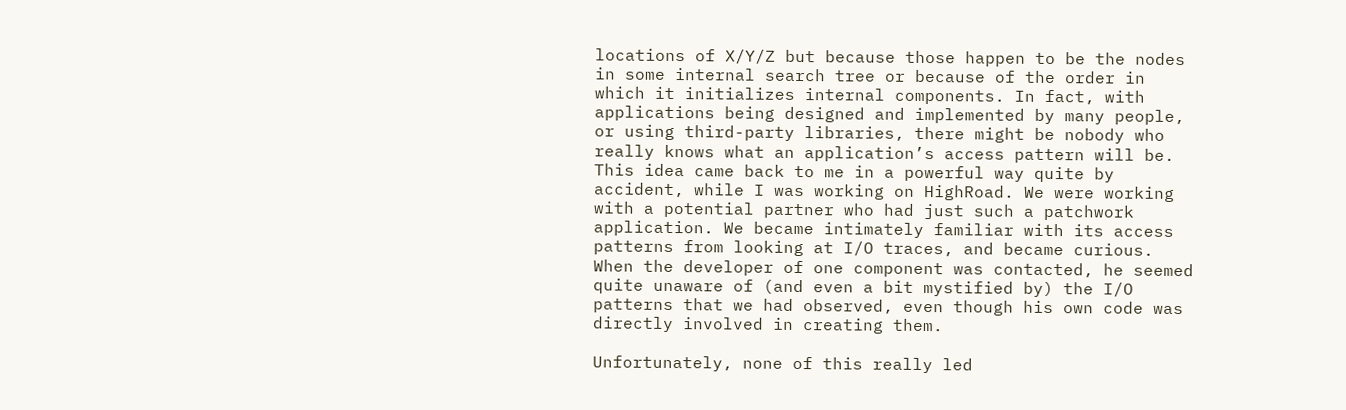locations of X/Y/Z but because those happen to be the nodes in some internal search tree or because of the order in which it initializes internal components. In fact, with applications being designed and implemented by many people, or using third-party libraries, there might be nobody who really knows what an application’s access pattern will be. This idea came back to me in a powerful way quite by accident, while I was working on HighRoad. We were working with a potential partner who had just such a patchwork application. We became intimately familiar with its access patterns from looking at I/O traces, and became curious. When the developer of one component was contacted, he seemed quite unaware of (and even a bit mystified by) the I/O patterns that we had observed, even though his own code was directly involved in creating them.

Unfortunately, none of this really led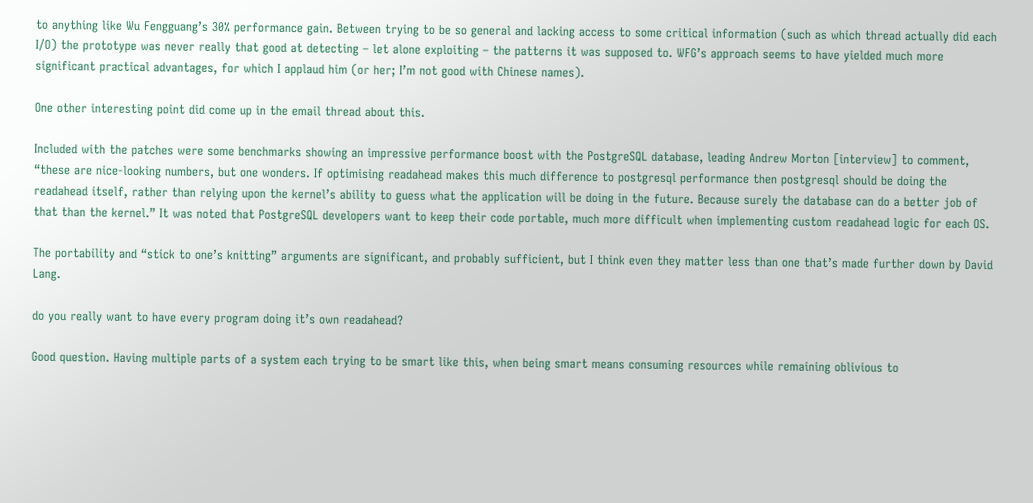to anything like Wu Fengguang’s 30% performance gain. Between trying to be so general and lacking access to some critical information (such as which thread actually did each I/O) the prototype was never really that good at detecting – let alone exploiting – the patterns it was supposed to. WFG’s approach seems to have yielded much more significant practical advantages, for which I applaud him (or her; I’m not good with Chinese names).

One other interesting point did come up in the email thread about this.

Included with the patches were some benchmarks showing an impressive performance boost with the PostgreSQL database, leading Andrew Morton [interview] to comment, “these are nice-looking numbers, but one wonders. If optimising readahead makes this much difference to postgresql performance then postgresql should be doing the readahead itself, rather than relying upon the kernel’s ability to guess what the application will be doing in the future. Because surely the database can do a better job of that than the kernel.” It was noted that PostgreSQL developers want to keep their code portable, much more difficult when implementing custom readahead logic for each OS.

The portability and “stick to one’s knitting” arguments are significant, and probably sufficient, but I think even they matter less than one that’s made further down by David Lang.

do you really want to have every program doing it’s own readahead?

Good question. Having multiple parts of a system each trying to be smart like this, when being smart means consuming resources while remaining oblivious to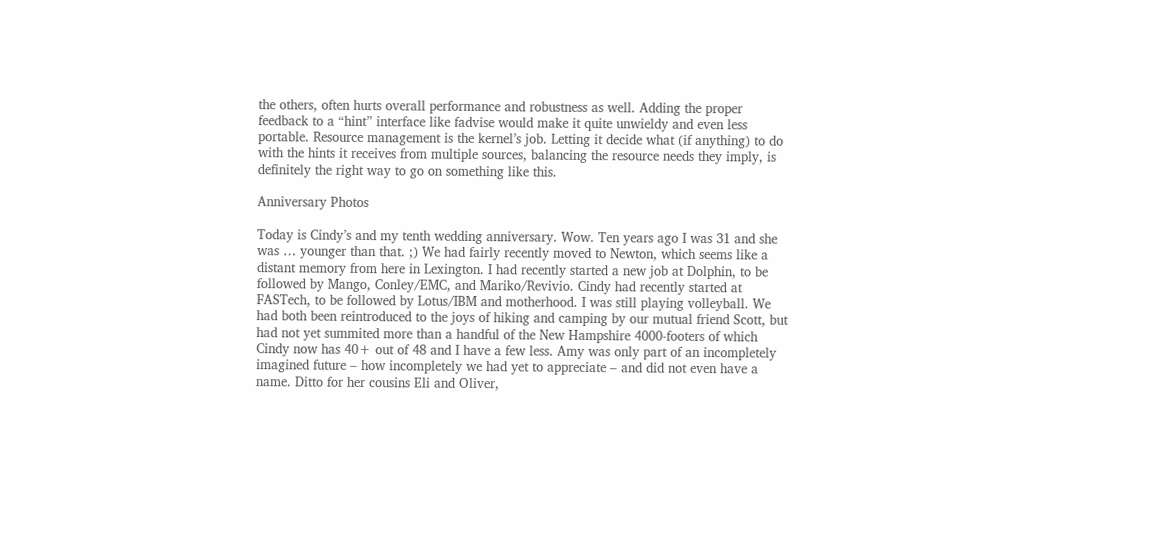the others, often hurts overall performance and robustness as well. Adding the proper feedback to a “hint” interface like fadvise would make it quite unwieldy and even less portable. Resource management is the kernel’s job. Letting it decide what (if anything) to do with the hints it receives from multiple sources, balancing the resource needs they imply, is definitely the right way to go on something like this.

Anniversary Photos

Today is Cindy’s and my tenth wedding anniversary. Wow. Ten years ago I was 31 and she was … younger than that. ;) We had fairly recently moved to Newton, which seems like a distant memory from here in Lexington. I had recently started a new job at Dolphin, to be followed by Mango, Conley/EMC, and Mariko/Revivio. Cindy had recently started at FASTech, to be followed by Lotus/IBM and motherhood. I was still playing volleyball. We had both been reintroduced to the joys of hiking and camping by our mutual friend Scott, but had not yet summited more than a handful of the New Hampshire 4000-footers of which Cindy now has 40+ out of 48 and I have a few less. Amy was only part of an incompletely imagined future – how incompletely we had yet to appreciate – and did not even have a name. Ditto for her cousins Eli and Oliver,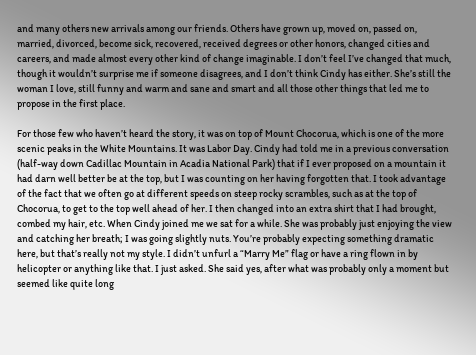and many others new arrivals among our friends. Others have grown up, moved on, passed on, married, divorced, become sick, recovered, received degrees or other honors, changed cities and careers, and made almost every other kind of change imaginable. I don’t feel I’ve changed that much, though it wouldn’t surprise me if someone disagrees, and I don’t think Cindy has either. She’s still the woman I love, still funny and warm and sane and smart and all those other things that led me to propose in the first place.

For those few who haven’t heard the story, it was on top of Mount Chocorua, which is one of the more scenic peaks in the White Mountains. It was Labor Day. Cindy had told me in a previous conversation (half-way down Cadillac Mountain in Acadia National Park) that if I ever proposed on a mountain it had darn well better be at the top, but I was counting on her having forgotten that. I took advantage of the fact that we often go at different speeds on steep rocky scrambles, such as at the top of Chocorua, to get to the top well ahead of her. I then changed into an extra shirt that I had brought, combed my hair, etc. When Cindy joined me we sat for a while. She was probably just enjoying the view and catching her breath; I was going slightly nuts. You’re probably expecting something dramatic here, but that’s really not my style. I didn’t unfurl a “Marry Me” flag or have a ring flown in by helicopter or anything like that. I just asked. She said yes, after what was probably only a moment but seemed like quite long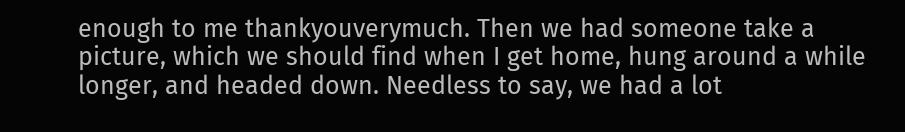enough to me thankyouverymuch. Then we had someone take a picture, which we should find when I get home, hung around a while longer, and headed down. Needless to say, we had a lot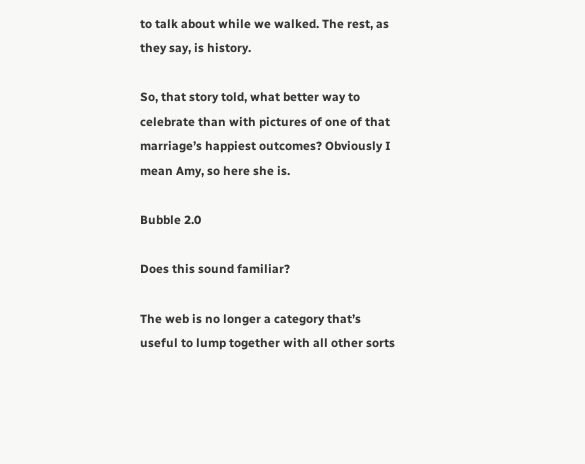to talk about while we walked. The rest, as they say, is history.

So, that story told, what better way to celebrate than with pictures of one of that marriage’s happiest outcomes? Obviously I mean Amy, so here she is.

Bubble 2.0

Does this sound familiar?

The web is no longer a category that’s useful to lump together with all other sorts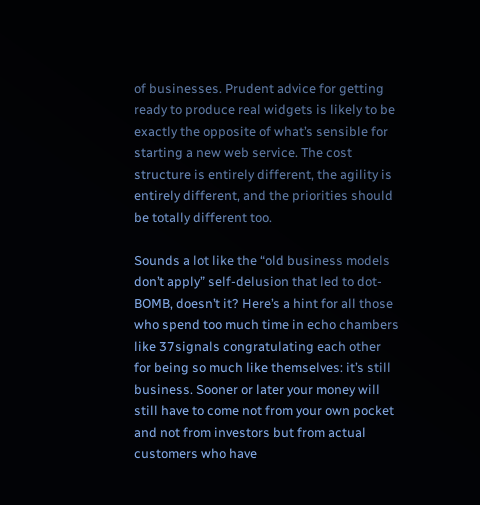of businesses. Prudent advice for getting ready to produce real widgets is likely to be exactly the opposite of what’s sensible for starting a new web service. The cost structure is entirely different, the agility is entirely different, and the priorities should be totally different too.

Sounds a lot like the “old business models don’t apply” self-delusion that led to dot-BOMB, doesn’t it? Here’s a hint for all those who spend too much time in echo chambers like 37signals congratulating each other for being so much like themselves: it’s still business. Sooner or later your money will still have to come not from your own pocket and not from investors but from actual customers who have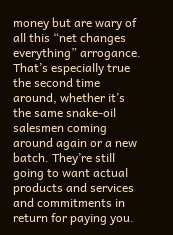money but are wary of all this “net changes everything” arrogance. That’s especially true the second time around, whether it’s the same snake-oil salesmen coming around again or a new batch. They’re still going to want actual products and services and commitments in return for paying you.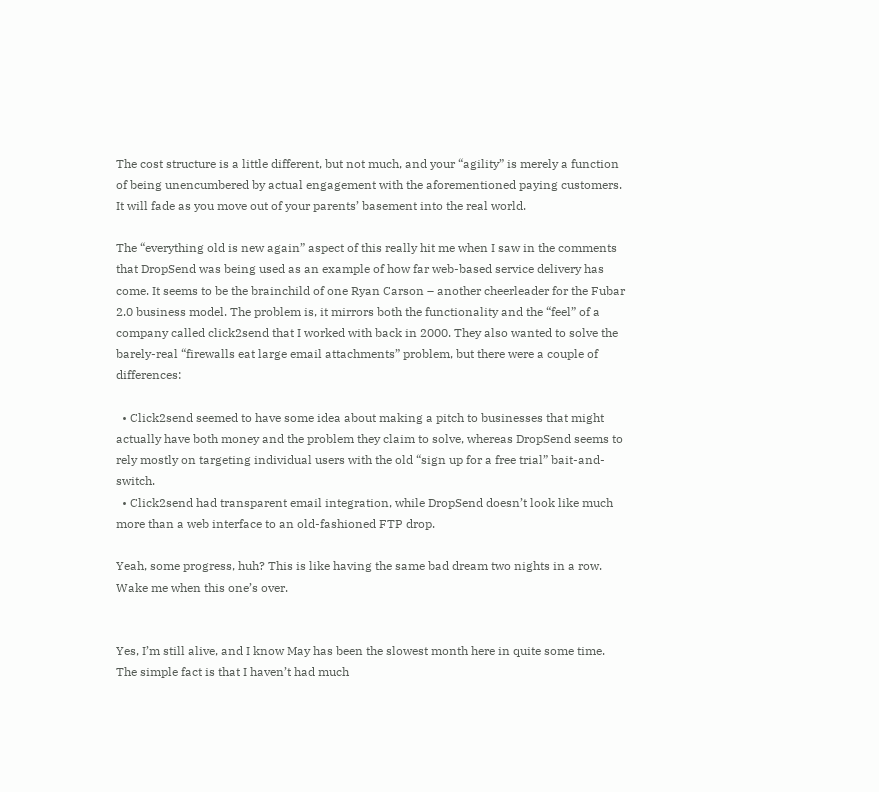The cost structure is a little different, but not much, and your “agility” is merely a function of being unencumbered by actual engagement with the aforementioned paying customers. It will fade as you move out of your parents’ basement into the real world.

The “everything old is new again” aspect of this really hit me when I saw in the comments that DropSend was being used as an example of how far web-based service delivery has come. It seems to be the brainchild of one Ryan Carson – another cheerleader for the Fubar 2.0 business model. The problem is, it mirrors both the functionality and the “feel” of a company called click2send that I worked with back in 2000. They also wanted to solve the barely-real “firewalls eat large email attachments” problem, but there were a couple of differences:

  • Click2send seemed to have some idea about making a pitch to businesses that might actually have both money and the problem they claim to solve, whereas DropSend seems to rely mostly on targeting individual users with the old “sign up for a free trial” bait-and-switch.
  • Click2send had transparent email integration, while DropSend doesn’t look like much more than a web interface to an old-fashioned FTP drop.

Yeah, some progress, huh? This is like having the same bad dream two nights in a row. Wake me when this one’s over.


Yes, I’m still alive, and I know May has been the slowest month here in quite some time. The simple fact is that I haven’t had much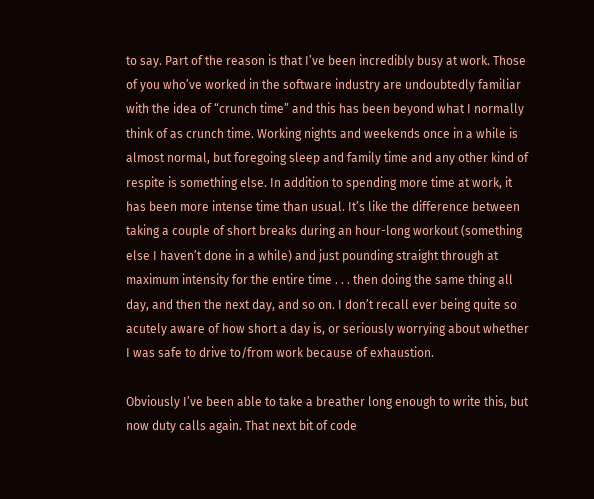to say. Part of the reason is that I’ve been incredibly busy at work. Those of you who’ve worked in the software industry are undoubtedly familiar with the idea of “crunch time” and this has been beyond what I normally think of as crunch time. Working nights and weekends once in a while is almost normal, but foregoing sleep and family time and any other kind of respite is something else. In addition to spending more time at work, it has been more intense time than usual. It’s like the difference between taking a couple of short breaks during an hour-long workout (something else I haven’t done in a while) and just pounding straight through at maximum intensity for the entire time . . . then doing the same thing all day, and then the next day, and so on. I don’t recall ever being quite so acutely aware of how short a day is, or seriously worrying about whether I was safe to drive to/from work because of exhaustion.

Obviously I’ve been able to take a breather long enough to write this, but now duty calls again. That next bit of code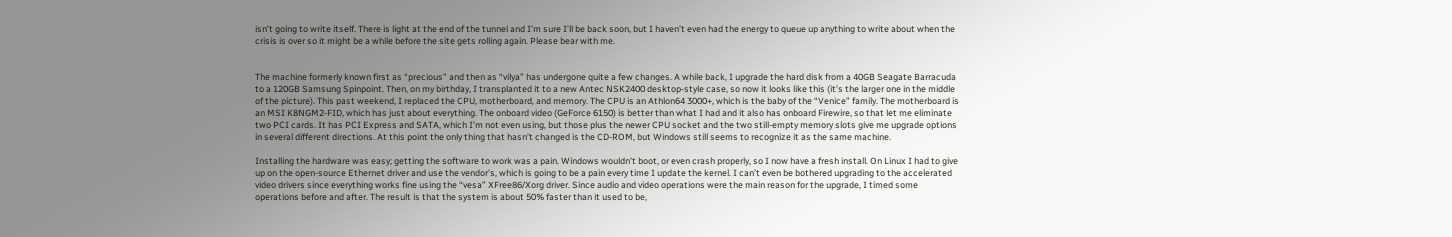isn’t going to write itself. There is light at the end of the tunnel and I’m sure I’ll be back soon, but I haven’t even had the energy to queue up anything to write about when the crisis is over so it might be a while before the site gets rolling again. Please bear with me.


The machine formerly known first as “precious” and then as “vilya” has undergone quite a few changes. A while back, I upgrade the hard disk from a 40GB Seagate Barracuda to a 120GB Samsung Spinpoint. Then, on my birthday, I transplanted it to a new Antec NSK2400 desktop-style case, so now it looks like this (it’s the larger one in the middle of the picture). This past weekend, I replaced the CPU, motherboard, and memory. The CPU is an Athlon64 3000+, which is the baby of the “Venice” family. The motherboard is an MSI K8NGM2-FID, which has just about everything. The onboard video (GeForce 6150) is better than what I had and it also has onboard Firewire, so that let me eliminate two PCI cards. It has PCI Express and SATA, which I’m not even using, but those plus the newer CPU socket and the two still-empty memory slots give me upgrade options in several different directions. At this point the only thing that hasn’t changed is the CD-ROM, but Windows still seems to recognize it as the same machine.

Installing the hardware was easy; getting the software to work was a pain. Windows wouldn’t boot, or even crash properly, so I now have a fresh install. On Linux I had to give up on the open-source Ethernet driver and use the vendor’s, which is going to be a pain every time I update the kernel. I can’t even be bothered upgrading to the accelerated video drivers since everything works fine using the “vesa” XFree86/Xorg driver. Since audio and video operations were the main reason for the upgrade, I timed some operations before and after. The result is that the system is about 50% faster than it used to be,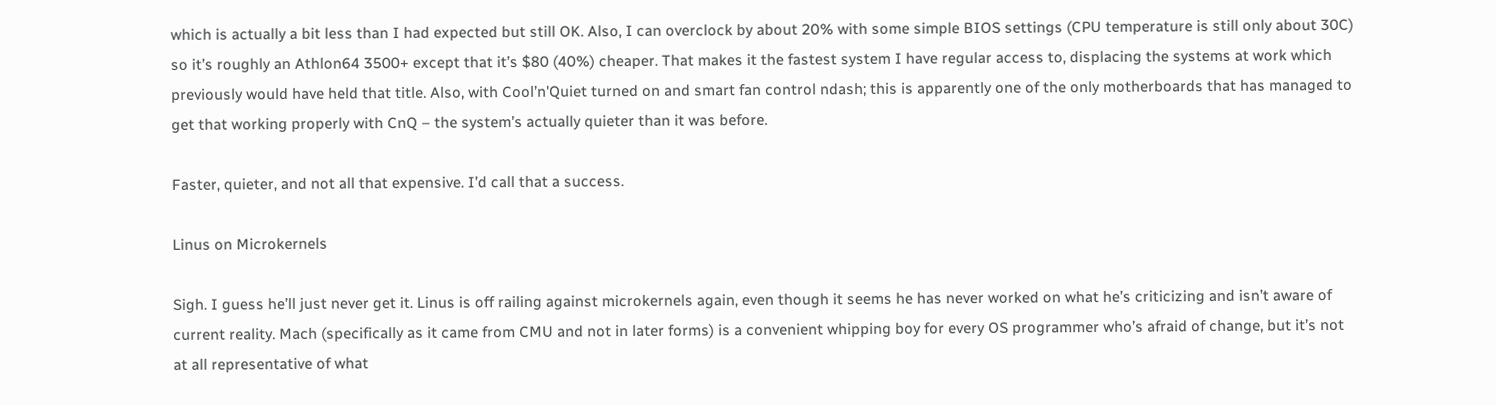which is actually a bit less than I had expected but still OK. Also, I can overclock by about 20% with some simple BIOS settings (CPU temperature is still only about 30C) so it’s roughly an Athlon64 3500+ except that it’s $80 (40%) cheaper. That makes it the fastest system I have regular access to, displacing the systems at work which previously would have held that title. Also, with Cool’n'Quiet turned on and smart fan control ndash; this is apparently one of the only motherboards that has managed to get that working properly with CnQ – the system’s actually quieter than it was before.

Faster, quieter, and not all that expensive. I’d call that a success.

Linus on Microkernels

Sigh. I guess he’ll just never get it. Linus is off railing against microkernels again, even though it seems he has never worked on what he’s criticizing and isn’t aware of current reality. Mach (specifically as it came from CMU and not in later forms) is a convenient whipping boy for every OS programmer who’s afraid of change, but it’s not at all representative of what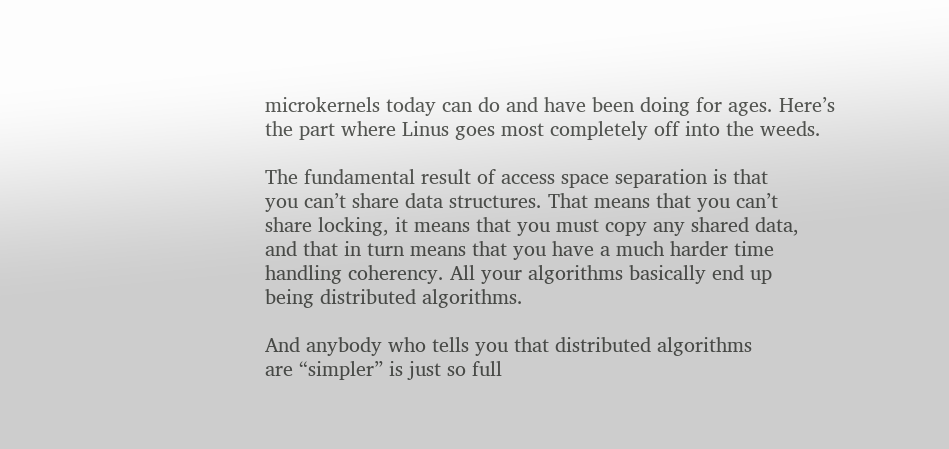microkernels today can do and have been doing for ages. Here’s the part where Linus goes most completely off into the weeds.

The fundamental result of access space separation is that
you can’t share data structures. That means that you can’t
share locking, it means that you must copy any shared data,
and that in turn means that you have a much harder time
handling coherency. All your algorithms basically end up
being distributed algorithms.

And anybody who tells you that distributed algorithms
are “simpler” is just so full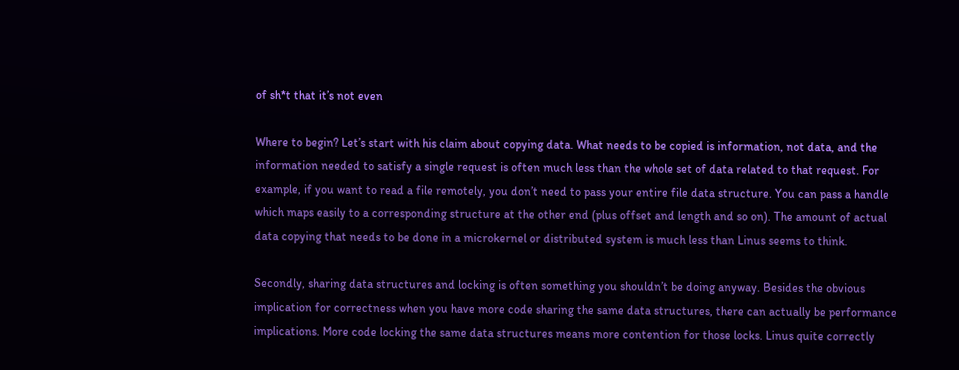of sh*t that it’s not even

Where to begin? Let’s start with his claim about copying data. What needs to be copied is information, not data, and the information needed to satisfy a single request is often much less than the whole set of data related to that request. For example, if you want to read a file remotely, you don’t need to pass your entire file data structure. You can pass a handle which maps easily to a corresponding structure at the other end (plus offset and length and so on). The amount of actual data copying that needs to be done in a microkernel or distributed system is much less than Linus seems to think.

Secondly, sharing data structures and locking is often something you shouldn’t be doing anyway. Besides the obvious implication for correctness when you have more code sharing the same data structures, there can actually be performance implications. More code locking the same data structures means more contention for those locks. Linus quite correctly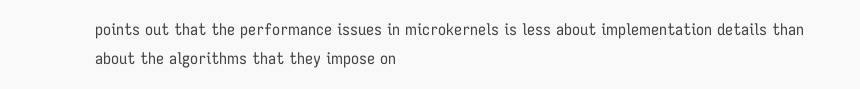points out that the performance issues in microkernels is less about implementation details than about the algorithms that they impose on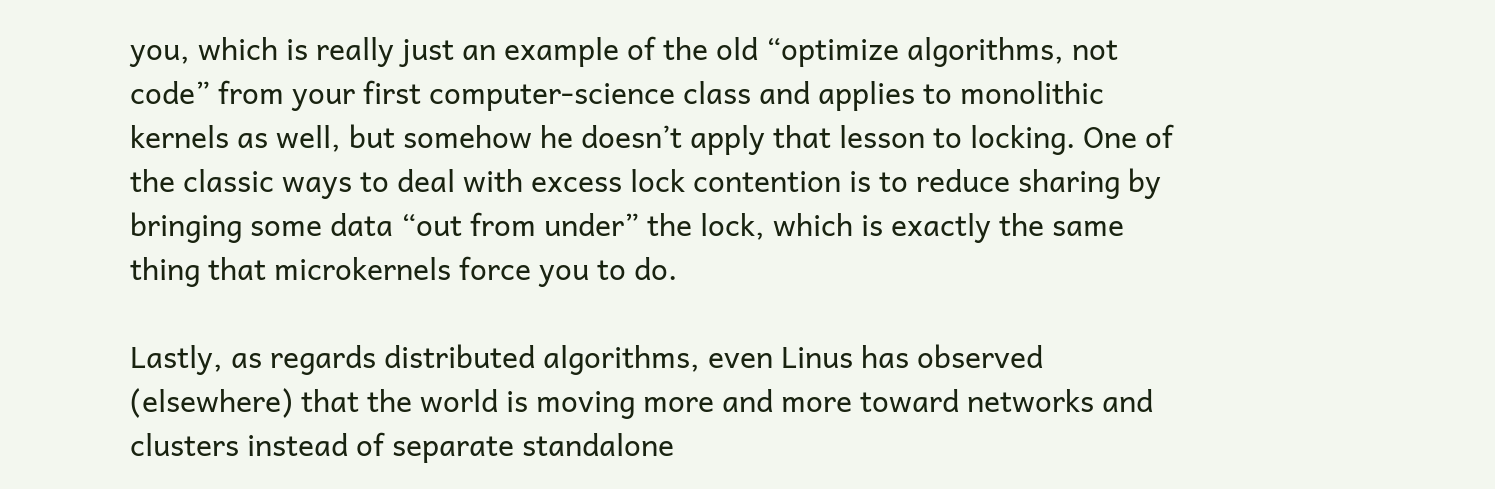you, which is really just an example of the old “optimize algorithms, not code” from your first computer-science class and applies to monolithic kernels as well, but somehow he doesn’t apply that lesson to locking. One of the classic ways to deal with excess lock contention is to reduce sharing by bringing some data “out from under” the lock, which is exactly the same thing that microkernels force you to do.

Lastly, as regards distributed algorithms, even Linus has observed (elsewhere) that the world is moving more and more toward networks and clusters instead of separate standalone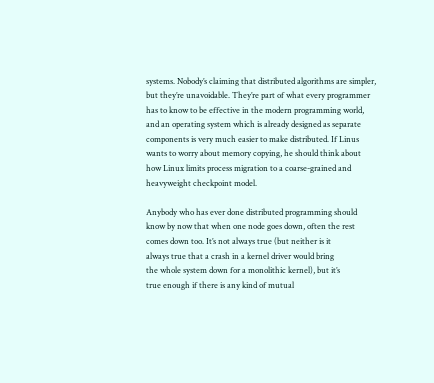systems. Nobody’s claiming that distributed algorithms are simpler, but they’re unavoidable. They’re part of what every programmer has to know to be effective in the modern programming world, and an operating system which is already designed as separate components is very much easier to make distributed. If Linus wants to worry about memory copying, he should think about how Linux limits process migration to a coarse-grained and heavyweight checkpoint model.

Anybody who has ever done distributed programming should
know by now that when one node goes down, often the rest
comes down too. It’s not always true (but neither is it
always true that a crash in a kernel driver would bring
the whole system down for a monolithic kernel), but it’s
true enough if there is any kind of mutual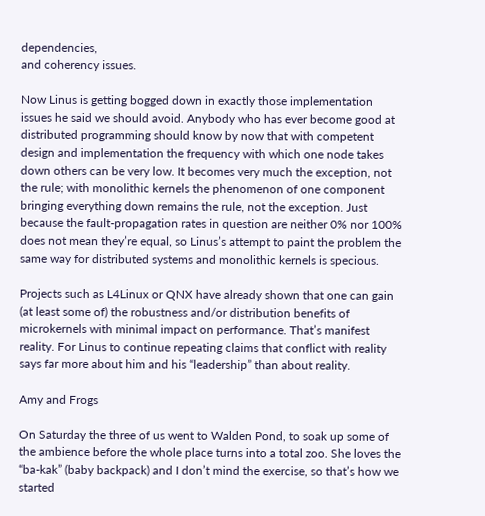dependencies,
and coherency issues.

Now Linus is getting bogged down in exactly those implementation issues he said we should avoid. Anybody who has ever become good at distributed programming should know by now that with competent design and implementation the frequency with which one node takes down others can be very low. It becomes very much the exception, not the rule; with monolithic kernels the phenomenon of one component bringing everything down remains the rule, not the exception. Just because the fault-propagation rates in question are neither 0% nor 100% does not mean they’re equal, so Linus’s attempt to paint the problem the same way for distributed systems and monolithic kernels is specious.

Projects such as L4Linux or QNX have already shown that one can gain (at least some of) the robustness and/or distribution benefits of microkernels with minimal impact on performance. That’s manifest reality. For Linus to continue repeating claims that conflict with reality says far more about him and his “leadership” than about reality.

Amy and Frogs

On Saturday the three of us went to Walden Pond, to soak up some of the ambience before the whole place turns into a total zoo. She loves the “ba-kak” (baby backpack) and I don’t mind the exercise, so that’s how we started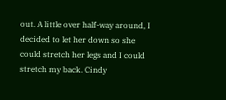out. A little over half-way around, I decided to let her down so she could stretch her legs and I could stretch my back. Cindy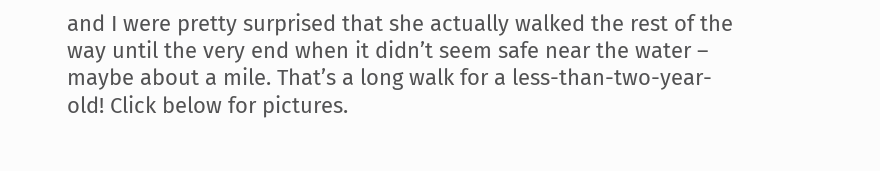and I were pretty surprised that she actually walked the rest of the way until the very end when it didn’t seem safe near the water – maybe about a mile. That’s a long walk for a less-than-two-year-old! Click below for pictures.